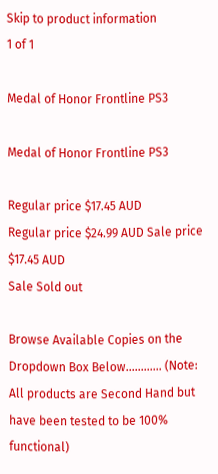Skip to product information
1 of 1

Medal of Honor Frontline PS3

Medal of Honor Frontline PS3

Regular price $17.45 AUD
Regular price $24.99 AUD Sale price $17.45 AUD
Sale Sold out

Browse Available Copies on the Dropdown Box Below............ (Note: All products are Second Hand but have been tested to be 100% functional)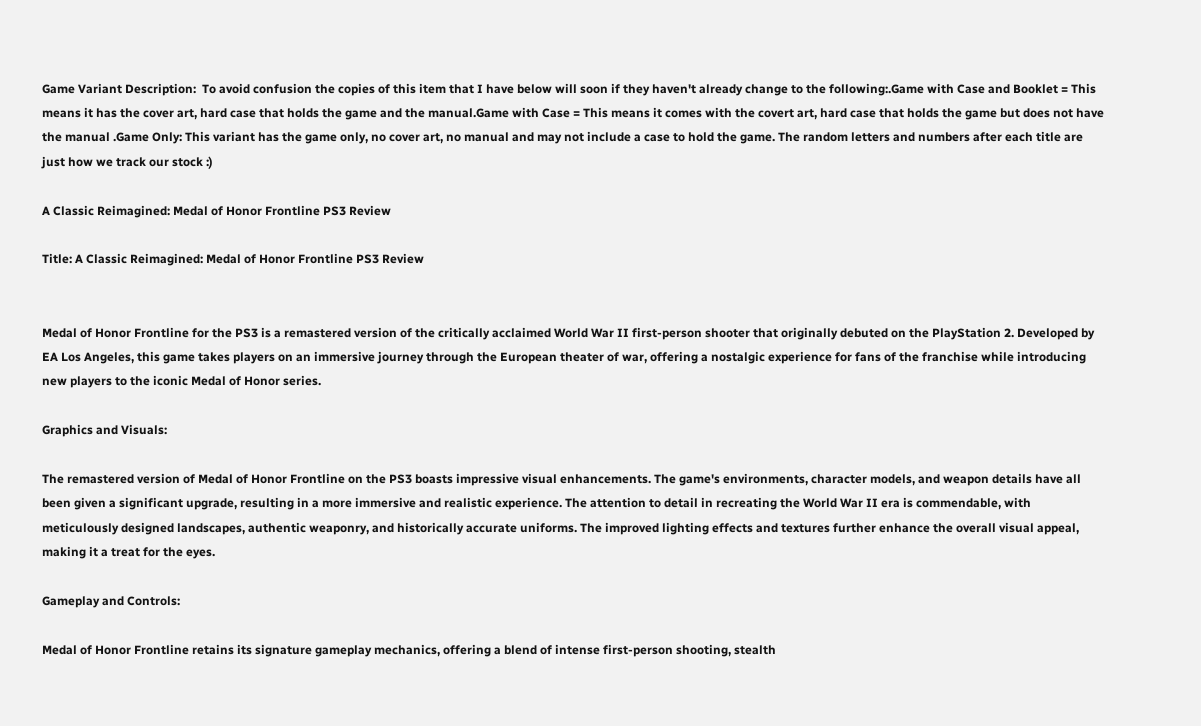Game Variant Description:  To avoid confusion the copies of this item that I have below will soon if they haven't already change to the following:.Game with Case and Booklet = This means it has the cover art, hard case that holds the game and the manual.Game with Case = This means it comes with the covert art, hard case that holds the game but does not have the manual .Game Only: This variant has the game only, no cover art, no manual and may not include a case to hold the game. The random letters and numbers after each title are just how we track our stock :)

A Classic Reimagined: Medal of Honor Frontline PS3 Review

Title: A Classic Reimagined: Medal of Honor Frontline PS3 Review


Medal of Honor Frontline for the PS3 is a remastered version of the critically acclaimed World War II first-person shooter that originally debuted on the PlayStation 2. Developed by EA Los Angeles, this game takes players on an immersive journey through the European theater of war, offering a nostalgic experience for fans of the franchise while introducing new players to the iconic Medal of Honor series.

Graphics and Visuals:

The remastered version of Medal of Honor Frontline on the PS3 boasts impressive visual enhancements. The game's environments, character models, and weapon details have all been given a significant upgrade, resulting in a more immersive and realistic experience. The attention to detail in recreating the World War II era is commendable, with meticulously designed landscapes, authentic weaponry, and historically accurate uniforms. The improved lighting effects and textures further enhance the overall visual appeal, making it a treat for the eyes.

Gameplay and Controls:

Medal of Honor Frontline retains its signature gameplay mechanics, offering a blend of intense first-person shooting, stealth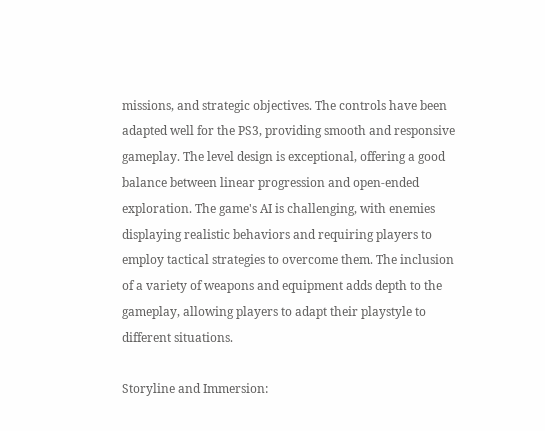missions, and strategic objectives. The controls have been adapted well for the PS3, providing smooth and responsive gameplay. The level design is exceptional, offering a good balance between linear progression and open-ended exploration. The game's AI is challenging, with enemies displaying realistic behaviors and requiring players to employ tactical strategies to overcome them. The inclusion of a variety of weapons and equipment adds depth to the gameplay, allowing players to adapt their playstyle to different situations.

Storyline and Immersion: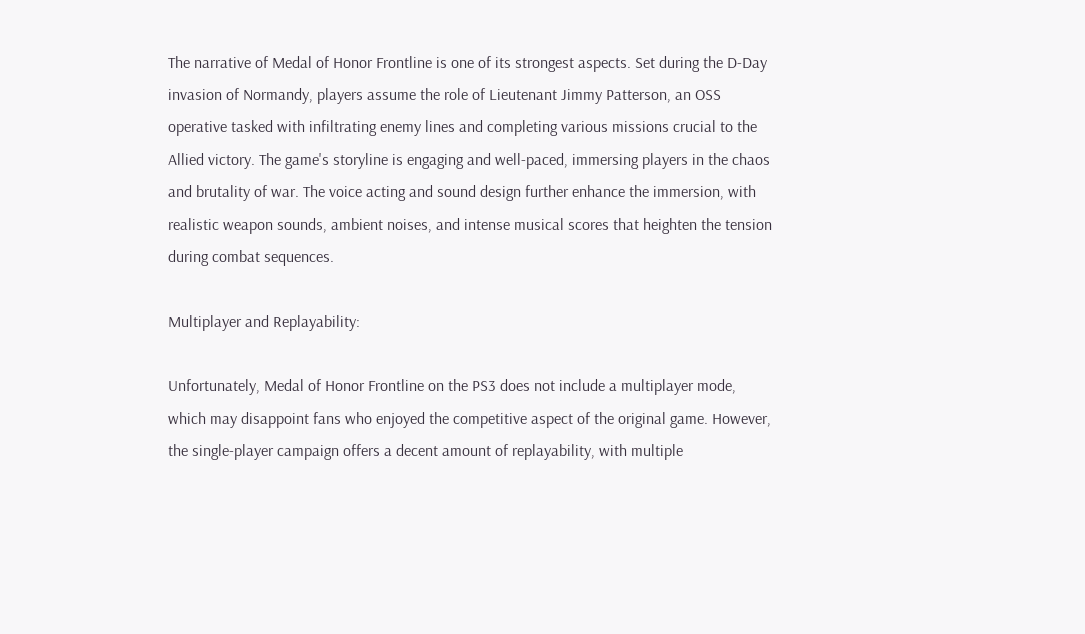The narrative of Medal of Honor Frontline is one of its strongest aspects. Set during the D-Day invasion of Normandy, players assume the role of Lieutenant Jimmy Patterson, an OSS operative tasked with infiltrating enemy lines and completing various missions crucial to the Allied victory. The game's storyline is engaging and well-paced, immersing players in the chaos and brutality of war. The voice acting and sound design further enhance the immersion, with realistic weapon sounds, ambient noises, and intense musical scores that heighten the tension during combat sequences.

Multiplayer and Replayability:

Unfortunately, Medal of Honor Frontline on the PS3 does not include a multiplayer mode, which may disappoint fans who enjoyed the competitive aspect of the original game. However, the single-player campaign offers a decent amount of replayability, with multiple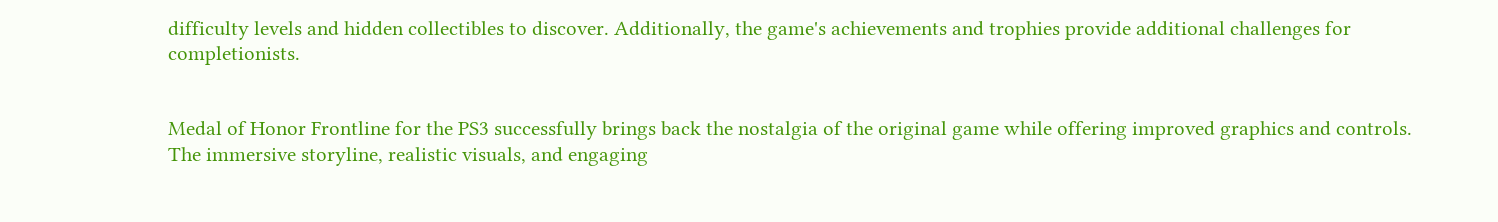difficulty levels and hidden collectibles to discover. Additionally, the game's achievements and trophies provide additional challenges for completionists.


Medal of Honor Frontline for the PS3 successfully brings back the nostalgia of the original game while offering improved graphics and controls. The immersive storyline, realistic visuals, and engaging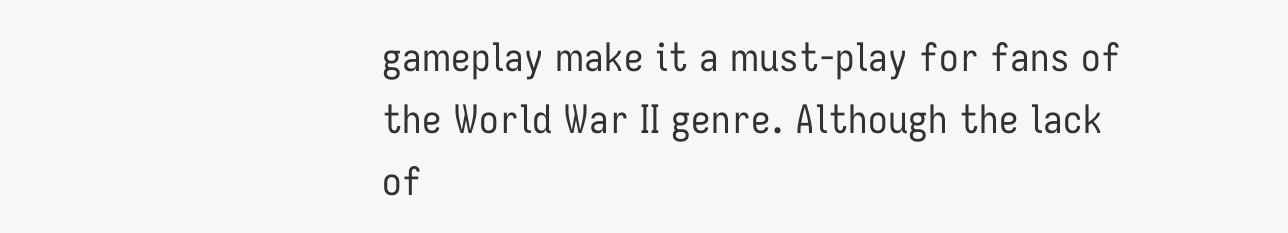gameplay make it a must-play for fans of the World War II genre. Although the lack of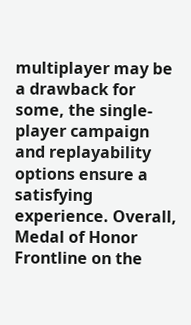multiplayer may be a drawback for some, the single-player campaign and replayability options ensure a satisfying experience. Overall, Medal of Honor Frontline on the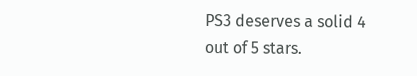PS3 deserves a solid 4 out of 5 stars.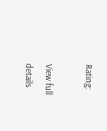Rating:

View full details